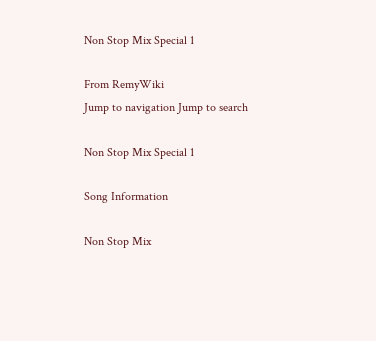Non Stop Mix Special 1

From RemyWiki
Jump to navigation Jump to search

Non Stop Mix Special 1

Song Information

Non Stop Mix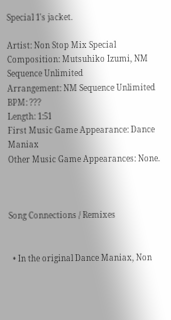Special 1's jacket.

Artist: Non Stop Mix Special
Composition: Mutsuhiko Izumi, NM Sequence Unlimited
Arrangement: NM Sequence Unlimited
BPM: ???
Length: 1:51
First Music Game Appearance: Dance Maniax
Other Music Game Appearances: None.



Song Connections / Remixes


  • In the original Dance Maniax, Non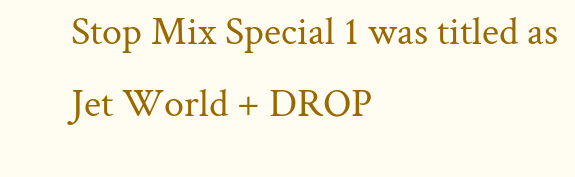Stop Mix Special 1 was titled as Jet World + DROP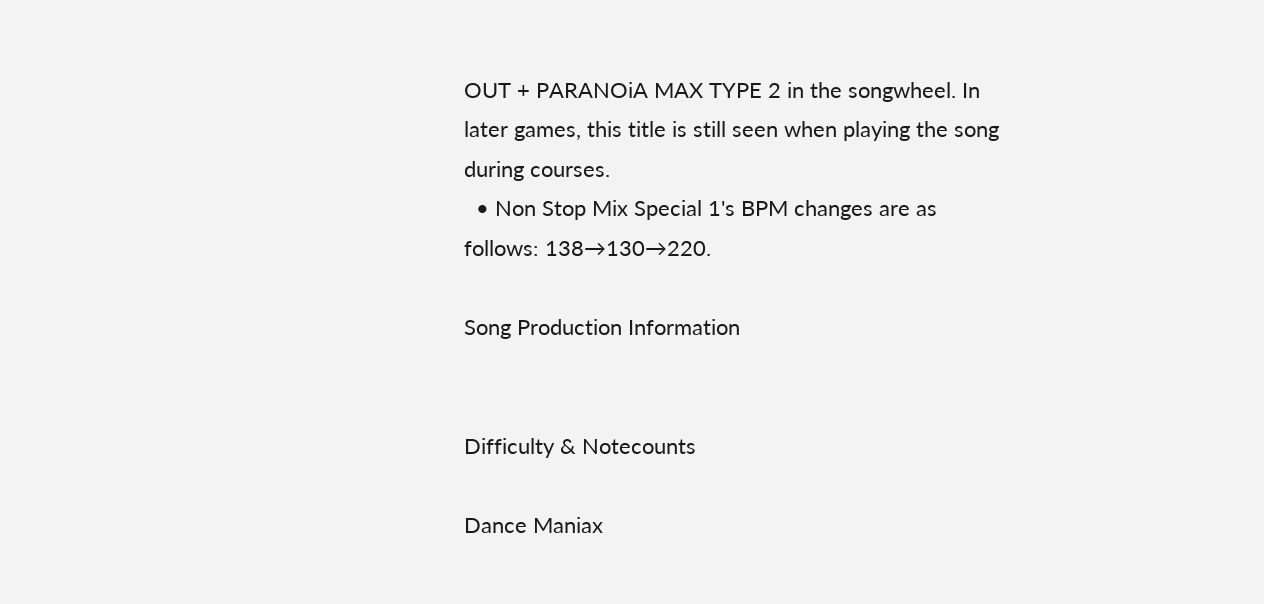OUT + PARANOiA MAX TYPE 2 in the songwheel. In later games, this title is still seen when playing the song during courses.
  • Non Stop Mix Special 1's BPM changes are as follows: 138→130→220.

Song Production Information


Difficulty & Notecounts

Dance Maniax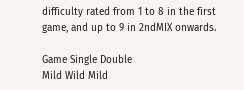difficulty rated from 1 to 8 in the first game, and up to 9 in 2ndMIX onwards.

Game Single Double
Mild Wild Mild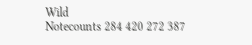Wild
Notecounts 284 420 272 387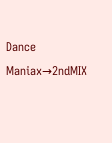Dance Maniax→2ndMIX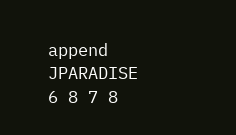append JPARADISE 6 8 7 8